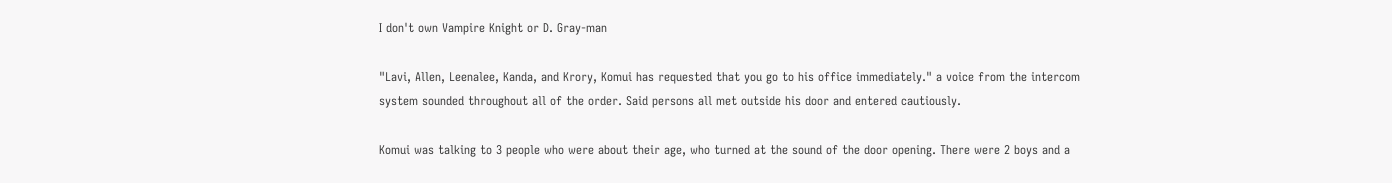I don't own Vampire Knight or D. Gray-man

"Lavi, Allen, Leenalee, Kanda, and Krory, Komui has requested that you go to his office immediately." a voice from the intercom system sounded throughout all of the order. Said persons all met outside his door and entered cautiously.

Komui was talking to 3 people who were about their age, who turned at the sound of the door opening. There were 2 boys and a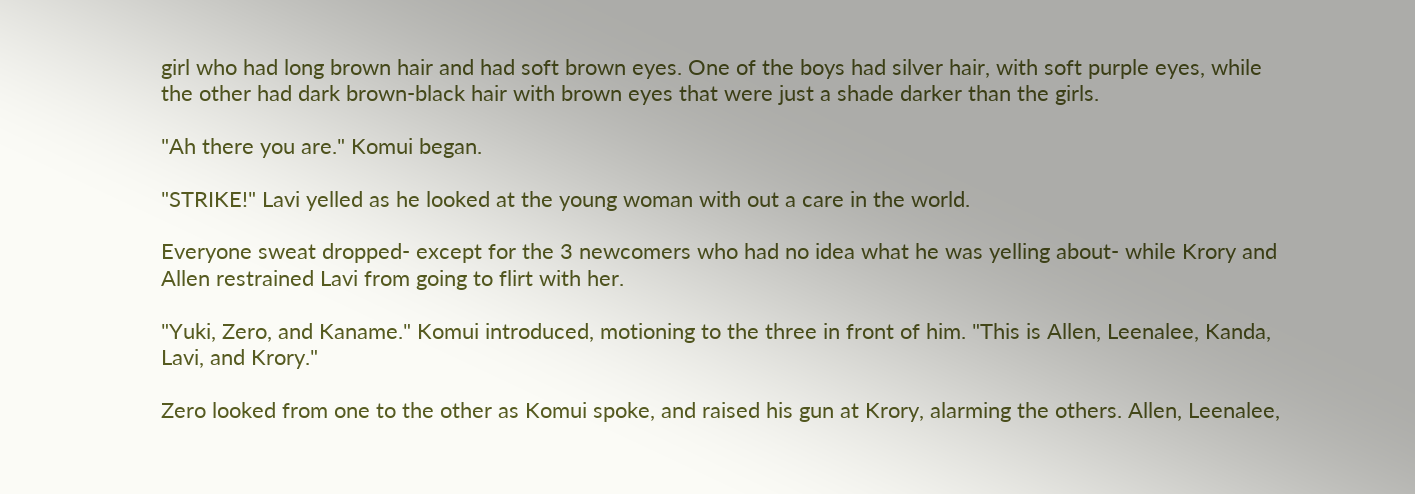girl who had long brown hair and had soft brown eyes. One of the boys had silver hair, with soft purple eyes, while the other had dark brown-black hair with brown eyes that were just a shade darker than the girls.

"Ah there you are." Komui began.

"STRIKE!" Lavi yelled as he looked at the young woman with out a care in the world.

Everyone sweat dropped- except for the 3 newcomers who had no idea what he was yelling about- while Krory and Allen restrained Lavi from going to flirt with her.

"Yuki, Zero, and Kaname." Komui introduced, motioning to the three in front of him. "This is Allen, Leenalee, Kanda, Lavi, and Krory."

Zero looked from one to the other as Komui spoke, and raised his gun at Krory, alarming the others. Allen, Leenalee,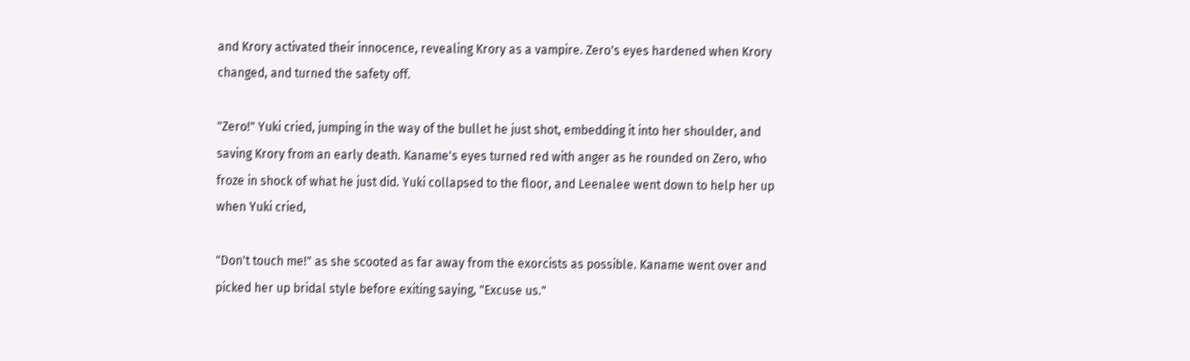and Krory activated their innocence, revealing Krory as a vampire. Zero's eyes hardened when Krory changed, and turned the safety off.

"Zero!" Yuki cried, jumping in the way of the bullet he just shot, embedding it into her shoulder, and saving Krory from an early death. Kaname's eyes turned red with anger as he rounded on Zero, who froze in shock of what he just did. Yuki collapsed to the floor, and Leenalee went down to help her up when Yuki cried,

"Don't touch me!" as she scooted as far away from the exorcists as possible. Kaname went over and picked her up bridal style before exiting saying, "Excuse us."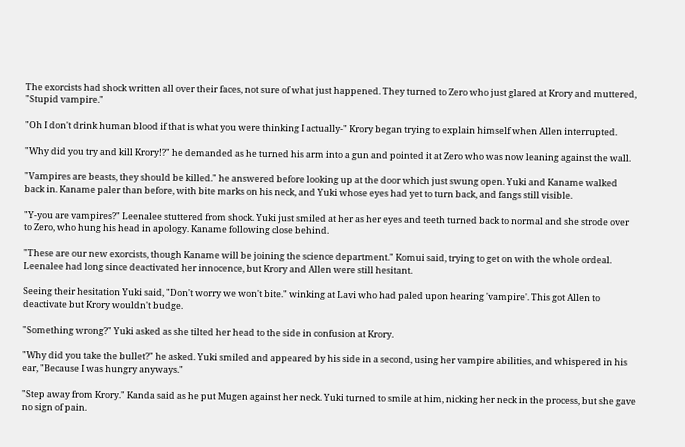The exorcists had shock written all over their faces, not sure of what just happened. They turned to Zero who just glared at Krory and muttered, "Stupid vampire."

"Oh I don't drink human blood if that is what you were thinking I actually-" Krory began trying to explain himself when Allen interrupted.

"Why did you try and kill Krory!?" he demanded as he turned his arm into a gun and pointed it at Zero who was now leaning against the wall.

"Vampires are beasts, they should be killed." he answered before looking up at the door which just swung open. Yuki and Kaname walked back in. Kaname paler than before, with bite marks on his neck, and Yuki whose eyes had yet to turn back, and fangs still visible.

"Y-you are vampires?" Leenalee stuttered from shock. Yuki just smiled at her as her eyes and teeth turned back to normal and she strode over to Zero, who hung his head in apology. Kaname following close behind.

"These are our new exorcists, though Kaname will be joining the science department." Komui said, trying to get on with the whole ordeal. Leenalee had long since deactivated her innocence, but Krory and Allen were still hesitant.

Seeing their hesitation Yuki said, "Don't worry we won't bite." winking at Lavi who had paled upon hearing 'vampire'. This got Allen to deactivate but Krory wouldn't budge.

"Something wrong?" Yuki asked as she tilted her head to the side in confusion at Krory.

"Why did you take the bullet?" he asked. Yuki smiled and appeared by his side in a second, using her vampire abilities, and whispered in his ear, "Because I was hungry anyways."

"Step away from Krory." Kanda said as he put Mugen against her neck. Yuki turned to smile at him, nicking her neck in the process, but she gave no sign of pain.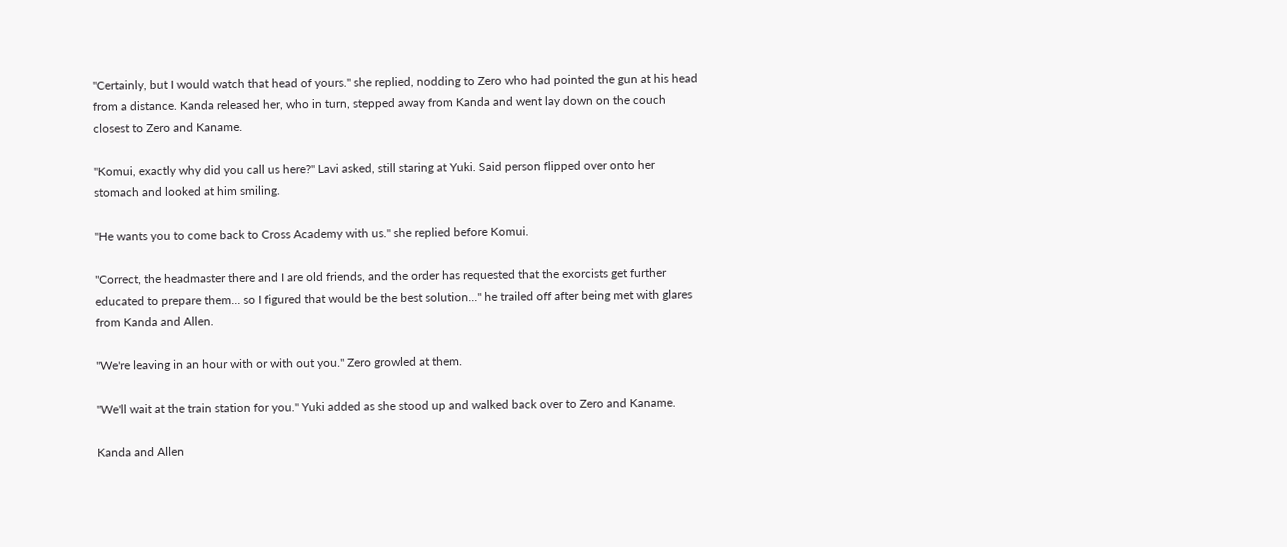"Certainly, but I would watch that head of yours." she replied, nodding to Zero who had pointed the gun at his head from a distance. Kanda released her, who in turn, stepped away from Kanda and went lay down on the couch closest to Zero and Kaname.

"Komui, exactly why did you call us here?" Lavi asked, still staring at Yuki. Said person flipped over onto her stomach and looked at him smiling.

"He wants you to come back to Cross Academy with us." she replied before Komui.

"Correct, the headmaster there and I are old friends, and the order has requested that the exorcists get further educated to prepare them... so I figured that would be the best solution..." he trailed off after being met with glares from Kanda and Allen.

"We're leaving in an hour with or with out you." Zero growled at them.

"We'll wait at the train station for you." Yuki added as she stood up and walked back over to Zero and Kaname.

Kanda and Allen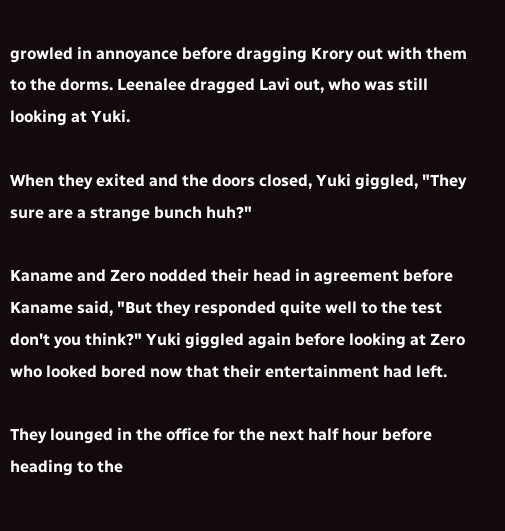growled in annoyance before dragging Krory out with them to the dorms. Leenalee dragged Lavi out, who was still looking at Yuki.

When they exited and the doors closed, Yuki giggled, "They sure are a strange bunch huh?"

Kaname and Zero nodded their head in agreement before Kaname said, "But they responded quite well to the test don't you think?" Yuki giggled again before looking at Zero who looked bored now that their entertainment had left.

They lounged in the office for the next half hour before heading to the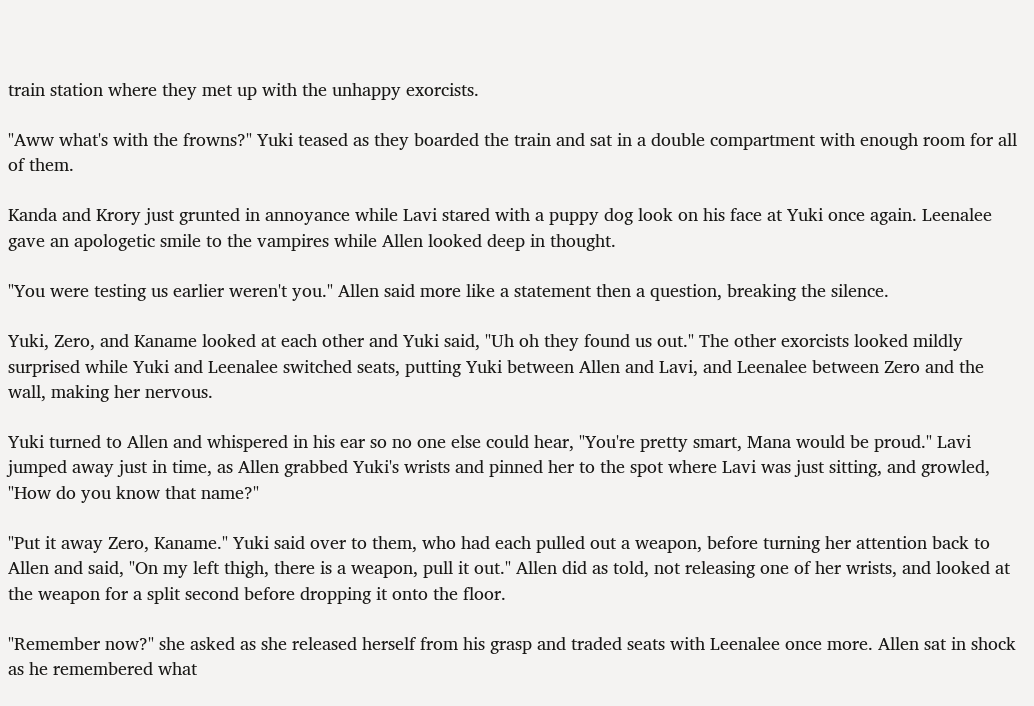train station where they met up with the unhappy exorcists.

"Aww what's with the frowns?" Yuki teased as they boarded the train and sat in a double compartment with enough room for all of them.

Kanda and Krory just grunted in annoyance while Lavi stared with a puppy dog look on his face at Yuki once again. Leenalee gave an apologetic smile to the vampires while Allen looked deep in thought.

"You were testing us earlier weren't you." Allen said more like a statement then a question, breaking the silence.

Yuki, Zero, and Kaname looked at each other and Yuki said, "Uh oh they found us out." The other exorcists looked mildly surprised while Yuki and Leenalee switched seats, putting Yuki between Allen and Lavi, and Leenalee between Zero and the wall, making her nervous.

Yuki turned to Allen and whispered in his ear so no one else could hear, "You're pretty smart, Mana would be proud." Lavi jumped away just in time, as Allen grabbed Yuki's wrists and pinned her to the spot where Lavi was just sitting, and growled, "How do you know that name?"

"Put it away Zero, Kaname." Yuki said over to them, who had each pulled out a weapon, before turning her attention back to Allen and said, "On my left thigh, there is a weapon, pull it out." Allen did as told, not releasing one of her wrists, and looked at the weapon for a split second before dropping it onto the floor.

"Remember now?" she asked as she released herself from his grasp and traded seats with Leenalee once more. Allen sat in shock as he remembered what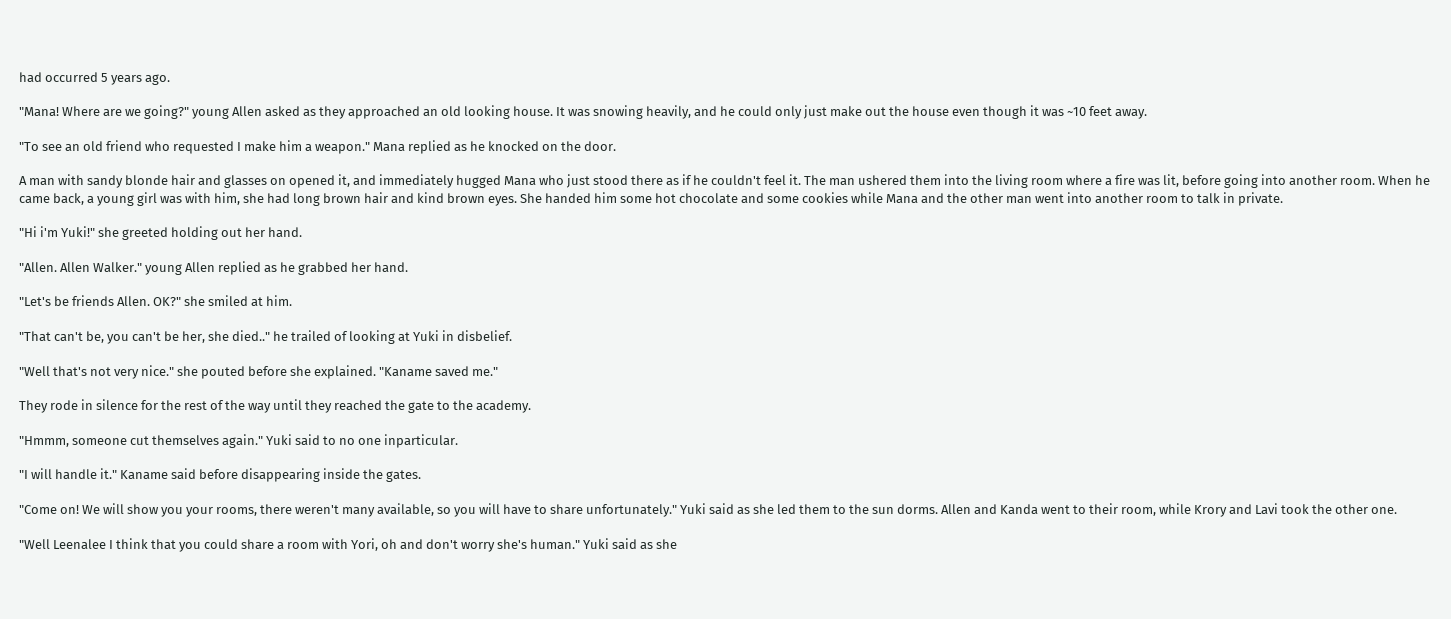had occurred 5 years ago.

"Mana! Where are we going?" young Allen asked as they approached an old looking house. It was snowing heavily, and he could only just make out the house even though it was ~10 feet away.

"To see an old friend who requested I make him a weapon." Mana replied as he knocked on the door.

A man with sandy blonde hair and glasses on opened it, and immediately hugged Mana who just stood there as if he couldn't feel it. The man ushered them into the living room where a fire was lit, before going into another room. When he came back, a young girl was with him, she had long brown hair and kind brown eyes. She handed him some hot chocolate and some cookies while Mana and the other man went into another room to talk in private.

"Hi i'm Yuki!" she greeted holding out her hand.

"Allen. Allen Walker." young Allen replied as he grabbed her hand.

"Let's be friends Allen. OK?" she smiled at him.

"That can't be, you can't be her, she died.." he trailed of looking at Yuki in disbelief.

"Well that's not very nice." she pouted before she explained. "Kaname saved me."

They rode in silence for the rest of the way until they reached the gate to the academy.

"Hmmm, someone cut themselves again." Yuki said to no one inparticular.

"I will handle it." Kaname said before disappearing inside the gates.

"Come on! We will show you your rooms, there weren't many available, so you will have to share unfortunately." Yuki said as she led them to the sun dorms. Allen and Kanda went to their room, while Krory and Lavi took the other one.

"Well Leenalee I think that you could share a room with Yori, oh and don't worry she's human." Yuki said as she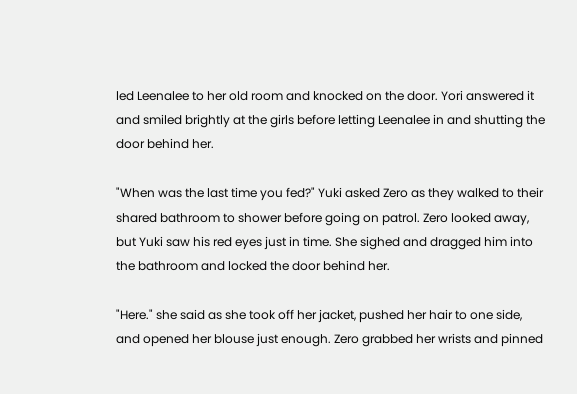led Leenalee to her old room and knocked on the door. Yori answered it and smiled brightly at the girls before letting Leenalee in and shutting the door behind her.

"When was the last time you fed?" Yuki asked Zero as they walked to their shared bathroom to shower before going on patrol. Zero looked away, but Yuki saw his red eyes just in time. She sighed and dragged him into the bathroom and locked the door behind her.

"Here." she said as she took off her jacket, pushed her hair to one side, and opened her blouse just enough. Zero grabbed her wrists and pinned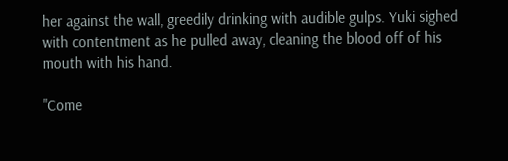her against the wall, greedily drinking with audible gulps. Yuki sighed with contentment as he pulled away, cleaning the blood off of his mouth with his hand.

"Come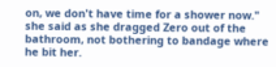on, we don't have time for a shower now." she said as she dragged Zero out of the bathroom, not bothering to bandage where he bit her.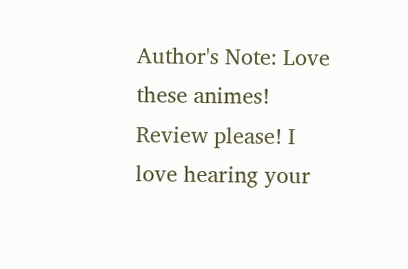Author's Note: Love these animes! Review please! I love hearing your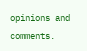opinions and comments.